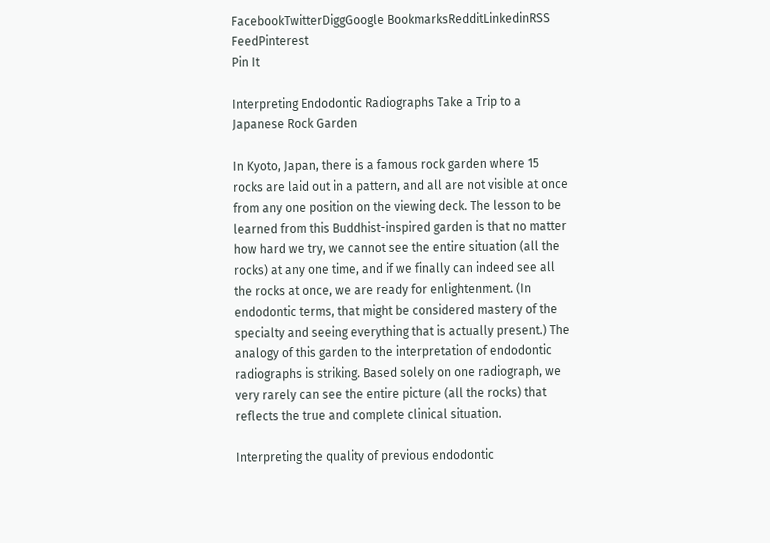FacebookTwitterDiggGoogle BookmarksRedditLinkedinRSS FeedPinterest
Pin It

Interpreting Endodontic Radiographs Take a Trip to a Japanese Rock Garden

In Kyoto, Japan, there is a famous rock garden where 15 rocks are laid out in a pattern, and all are not visible at once from any one position on the viewing deck. The lesson to be learned from this Buddhist-inspired garden is that no matter how hard we try, we cannot see the entire situation (all the rocks) at any one time, and if we finally can indeed see all the rocks at once, we are ready for enlightenment. (In endodontic terms, that might be considered mastery of the specialty and seeing everything that is actually present.) The analogy of this garden to the interpretation of endodontic radiographs is striking. Based solely on one radiograph, we very rarely can see the entire picture (all the rocks) that reflects the true and complete clinical situation.

Interpreting the quality of previous endodontic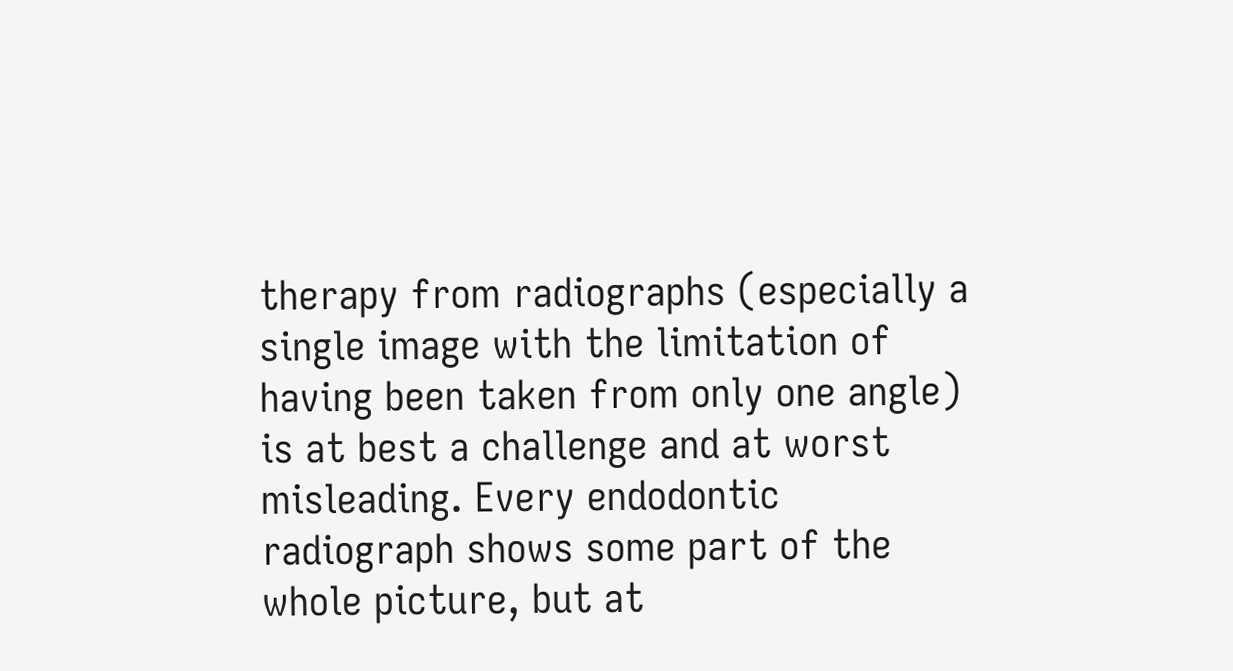therapy from radiographs (especially a single image with the limitation of having been taken from only one angle) is at best a challenge and at worst misleading. Every endodontic radiograph shows some part of the whole picture, but at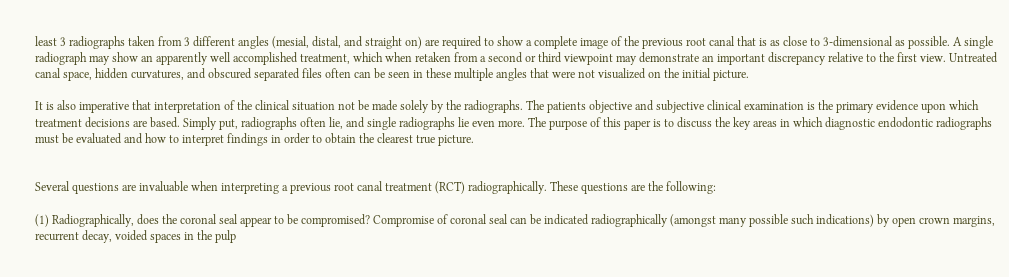least 3 radiographs taken from 3 different angles (mesial, distal, and straight on) are required to show a complete image of the previous root canal that is as close to 3-dimensional as possible. A single radiograph may show an apparently well accomplished treatment, which when retaken from a second or third viewpoint may demonstrate an important discrepancy relative to the first view. Untreated canal space, hidden curvatures, and obscured separated files often can be seen in these multiple angles that were not visualized on the initial picture.

It is also imperative that interpretation of the clinical situation not be made solely by the radiographs. The patients objective and subjective clinical examination is the primary evidence upon which treatment decisions are based. Simply put, radiographs often lie, and single radiographs lie even more. The purpose of this paper is to discuss the key areas in which diagnostic endodontic radiographs must be evaluated and how to interpret findings in order to obtain the clearest true picture.


Several questions are invaluable when interpreting a previous root canal treatment (RCT) radiographically. These questions are the following:

(1) Radiographically, does the coronal seal appear to be compromised? Compromise of coronal seal can be indicated radiographically (amongst many possible such indications) by open crown margins, recurrent decay, voided spaces in the pulp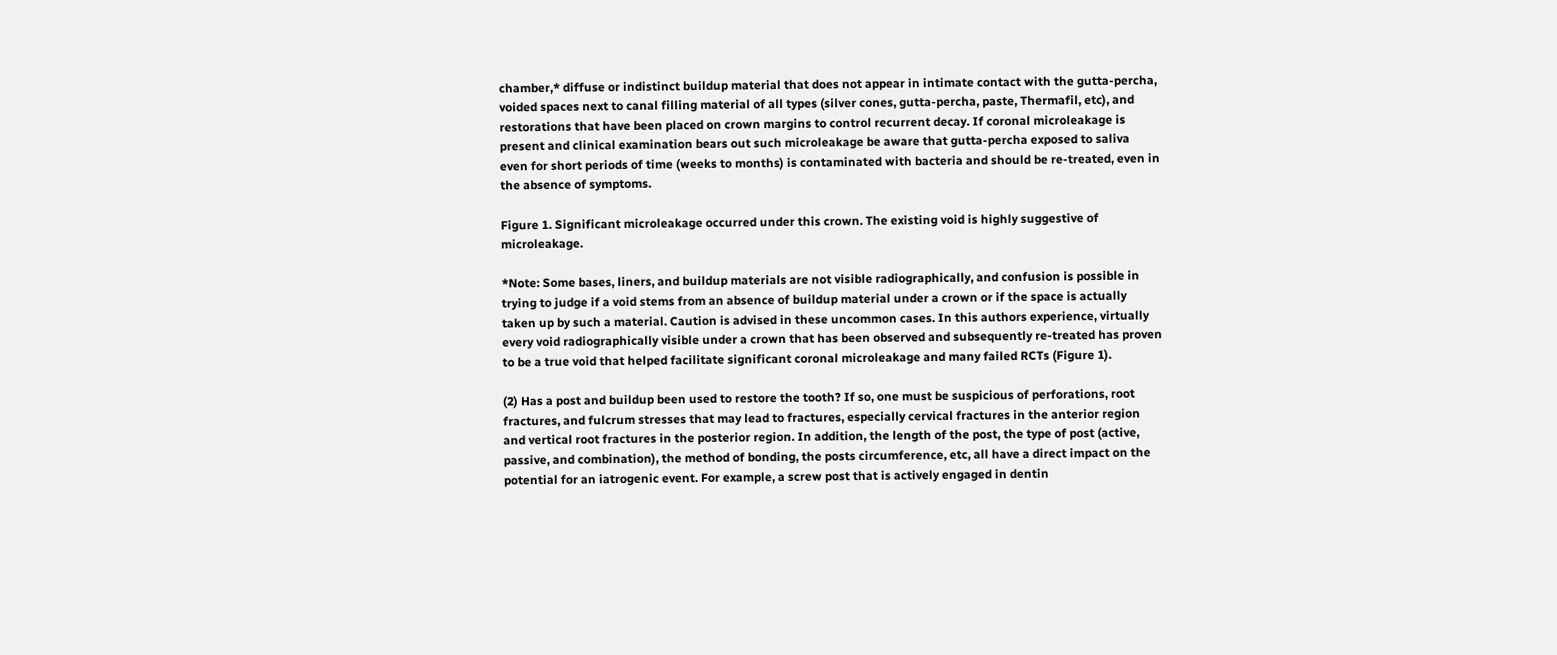chamber,* diffuse or indistinct buildup material that does not appear in intimate contact with the gutta-percha, voided spaces next to canal filling material of all types (silver cones, gutta-percha, paste, Thermafil, etc), and restorations that have been placed on crown margins to control recurrent decay. If coronal microleakage is present and clinical examination bears out such microleakage be aware that gutta-percha exposed to saliva even for short periods of time (weeks to months) is contaminated with bacteria and should be re-treated, even in the absence of symptoms.

Figure 1. Significant microleakage occurred under this crown. The existing void is highly suggestive of microleakage.

*Note: Some bases, liners, and buildup materials are not visible radiographically, and confusion is possible in trying to judge if a void stems from an absence of buildup material under a crown or if the space is actually taken up by such a material. Caution is advised in these uncommon cases. In this authors experience, virtually every void radiographically visible under a crown that has been observed and subsequently re-treated has proven to be a true void that helped facilitate significant coronal microleakage and many failed RCTs (Figure 1).

(2) Has a post and buildup been used to restore the tooth? If so, one must be suspicious of perforations, root fractures, and fulcrum stresses that may lead to fractures, especially cervical fractures in the anterior region and vertical root fractures in the posterior region. In addition, the length of the post, the type of post (active, passive, and combination), the method of bonding, the posts circumference, etc, all have a direct impact on the potential for an iatrogenic event. For example, a screw post that is actively engaged in dentin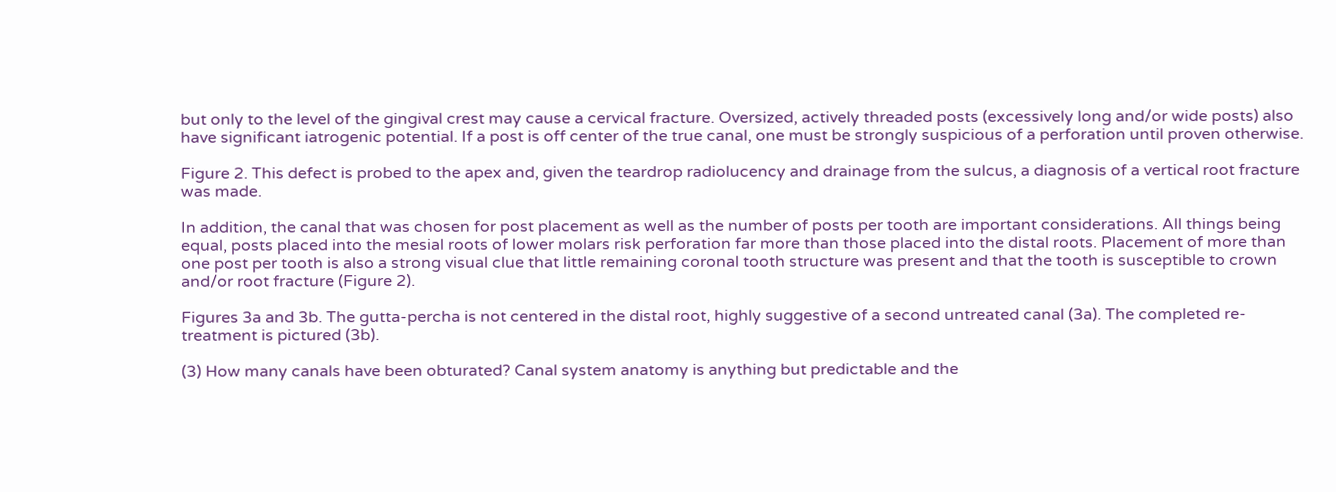but only to the level of the gingival crest may cause a cervical fracture. Oversized, actively threaded posts (excessively long and/or wide posts) also have significant iatrogenic potential. If a post is off center of the true canal, one must be strongly suspicious of a perforation until proven otherwise.

Figure 2. This defect is probed to the apex and, given the teardrop radiolucency and drainage from the sulcus, a diagnosis of a vertical root fracture was made.

In addition, the canal that was chosen for post placement as well as the number of posts per tooth are important considerations. All things being equal, posts placed into the mesial roots of lower molars risk perforation far more than those placed into the distal roots. Placement of more than one post per tooth is also a strong visual clue that little remaining coronal tooth structure was present and that the tooth is susceptible to crown and/or root fracture (Figure 2).

Figures 3a and 3b. The gutta-percha is not centered in the distal root, highly suggestive of a second untreated canal (3a). The completed re-treatment is pictured (3b).

(3) How many canals have been obturated? Canal system anatomy is anything but predictable and the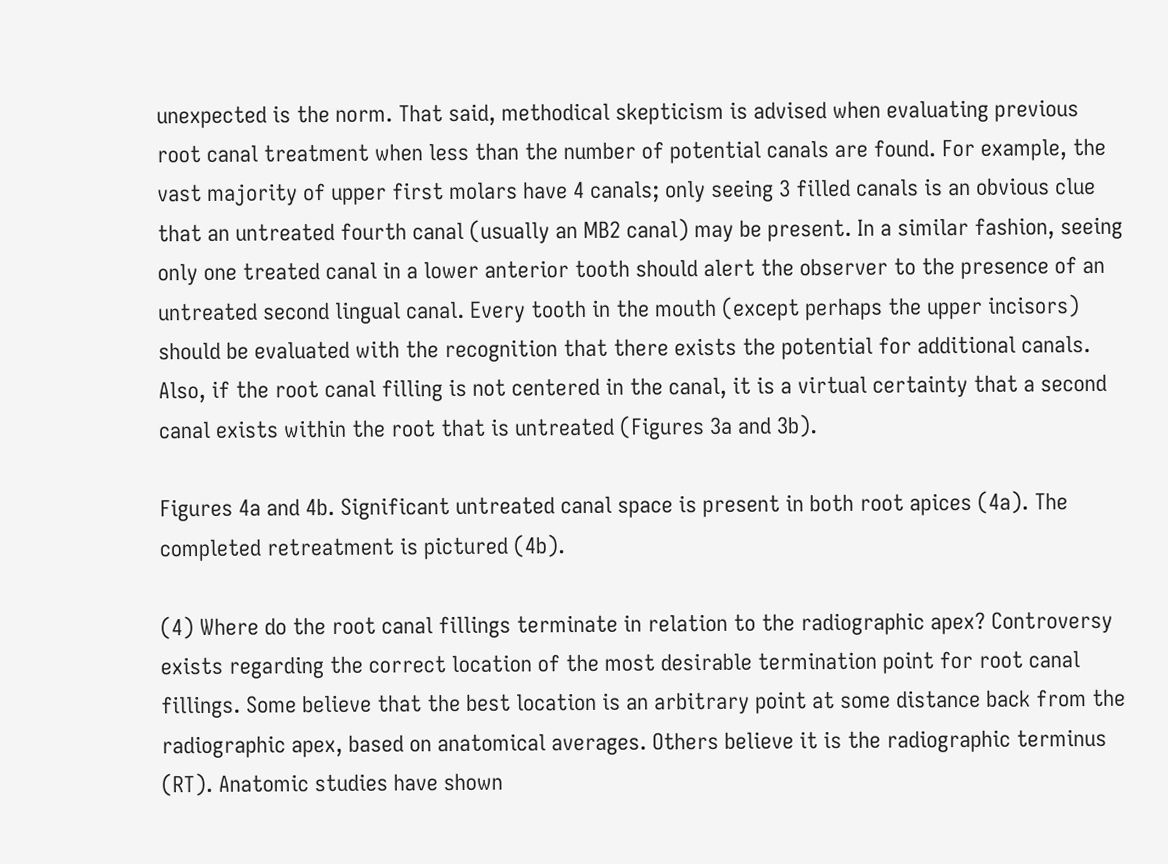unexpected is the norm. That said, methodical skepticism is advised when evaluating previous root canal treatment when less than the number of potential canals are found. For example, the vast majority of upper first molars have 4 canals; only seeing 3 filled canals is an obvious clue that an untreated fourth canal (usually an MB2 canal) may be present. In a similar fashion, seeing only one treated canal in a lower anterior tooth should alert the observer to the presence of an untreated second lingual canal. Every tooth in the mouth (except perhaps the upper incisors) should be evaluated with the recognition that there exists the potential for additional canals. Also, if the root canal filling is not centered in the canal, it is a virtual certainty that a second canal exists within the root that is untreated (Figures 3a and 3b).

Figures 4a and 4b. Significant untreated canal space is present in both root apices (4a). The completed retreatment is pictured (4b).

(4) Where do the root canal fillings terminate in relation to the radiographic apex? Controversy exists regarding the correct location of the most desirable termination point for root canal fillings. Some believe that the best location is an arbitrary point at some distance back from the radiographic apex, based on anatomical averages. Others believe it is the radiographic terminus (RT). Anatomic studies have shown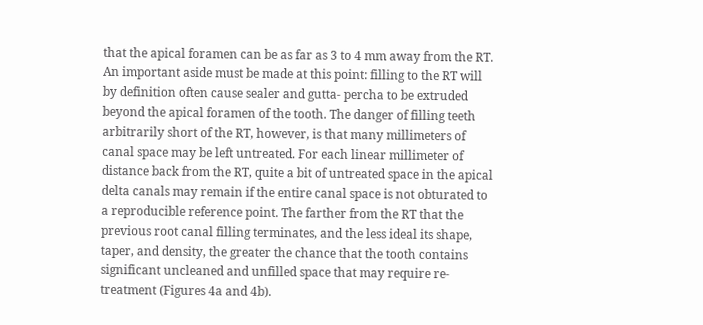that the apical foramen can be as far as 3 to 4 mm away from the RT. An important aside must be made at this point: filling to the RT will by definition often cause sealer and gutta- percha to be extruded beyond the apical foramen of the tooth. The danger of filling teeth arbitrarily short of the RT, however, is that many millimeters of canal space may be left untreated. For each linear millimeter of distance back from the RT, quite a bit of untreated space in the apical delta canals may remain if the entire canal space is not obturated to a reproducible reference point. The farther from the RT that the previous root canal filling terminates, and the less ideal its shape, taper, and density, the greater the chance that the tooth contains significant uncleaned and unfilled space that may require re-treatment (Figures 4a and 4b).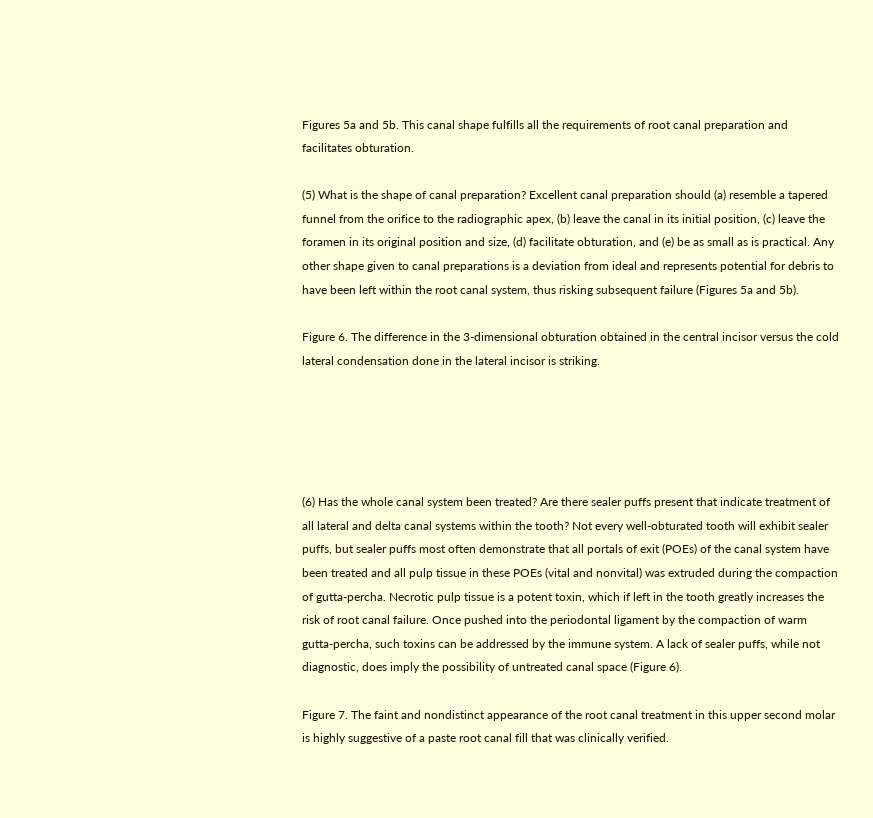Figures 5a and 5b. This canal shape fulfills all the requirements of root canal preparation and facilitates obturation.

(5) What is the shape of canal preparation? Excellent canal preparation should (a) resemble a tapered funnel from the orifice to the radiographic apex, (b) leave the canal in its initial position, (c) leave the foramen in its original position and size, (d) facilitate obturation, and (e) be as small as is practical. Any other shape given to canal preparations is a deviation from ideal and represents potential for debris to have been left within the root canal system, thus risking subsequent failure (Figures 5a and 5b).

Figure 6. The difference in the 3-dimensional obturation obtained in the central incisor versus the cold lateral condensation done in the lateral incisor is striking.





(6) Has the whole canal system been treated? Are there sealer puffs present that indicate treatment of all lateral and delta canal systems within the tooth? Not every well-obturated tooth will exhibit sealer puffs, but sealer puffs most often demonstrate that all portals of exit (POEs) of the canal system have been treated and all pulp tissue in these POEs (vital and nonvital) was extruded during the compaction of gutta-percha. Necrotic pulp tissue is a potent toxin, which if left in the tooth greatly increases the risk of root canal failure. Once pushed into the periodontal ligament by the compaction of warm gutta-percha, such toxins can be addressed by the immune system. A lack of sealer puffs, while not diagnostic, does imply the possibility of untreated canal space (Figure 6).

Figure 7. The faint and nondistinct appearance of the root canal treatment in this upper second molar is highly suggestive of a paste root canal fill that was clinically verified.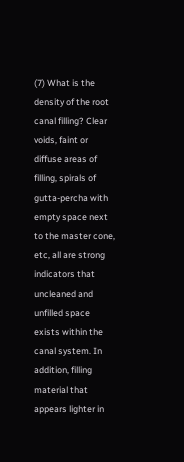(7) What is the density of the root canal filling? Clear voids, faint or diffuse areas of filling, spirals of gutta-percha with empty space next to the master cone, etc, all are strong indicators that uncleaned and unfilled space exists within the canal system. In addition, filling material that appears lighter in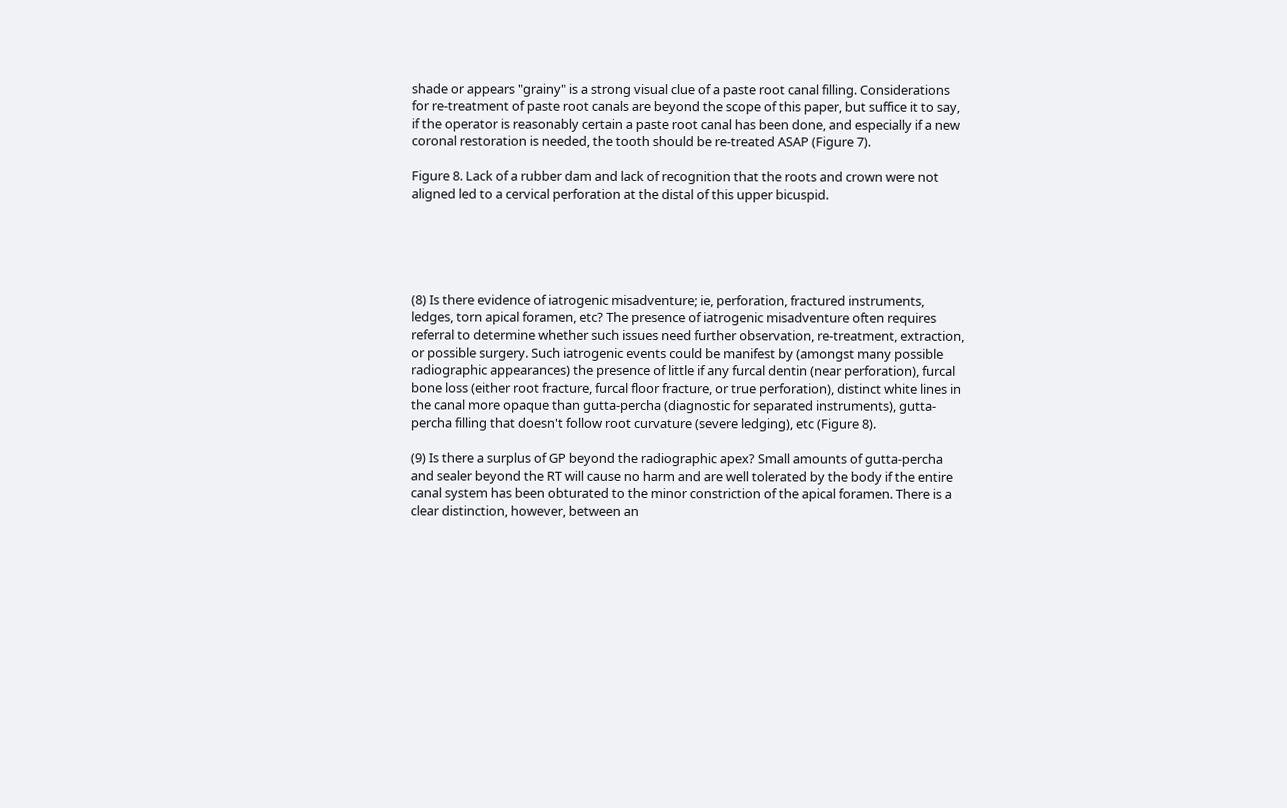shade or appears "grainy" is a strong visual clue of a paste root canal filling. Considerations for re-treatment of paste root canals are beyond the scope of this paper, but suffice it to say, if the operator is reasonably certain a paste root canal has been done, and especially if a new coronal restoration is needed, the tooth should be re-treated ASAP (Figure 7).

Figure 8. Lack of a rubber dam and lack of recognition that the roots and crown were not aligned led to a cervical perforation at the distal of this upper bicuspid.





(8) Is there evidence of iatrogenic misadventure; ie, perforation, fractured instruments, ledges, torn apical foramen, etc? The presence of iatrogenic misadventure often requires referral to determine whether such issues need further observation, re-treatment, extraction, or possible surgery. Such iatrogenic events could be manifest by (amongst many possible radiographic appearances) the presence of little if any furcal dentin (near perforation), furcal bone loss (either root fracture, furcal floor fracture, or true perforation), distinct white lines in the canal more opaque than gutta-percha (diagnostic for separated instruments), gutta-percha filling that doesn't follow root curvature (severe ledging), etc (Figure 8).

(9) Is there a surplus of GP beyond the radiographic apex? Small amounts of gutta-percha and sealer beyond the RT will cause no harm and are well tolerated by the body if the entire canal system has been obturated to the minor constriction of the apical foramen. There is a clear distinction, however, between an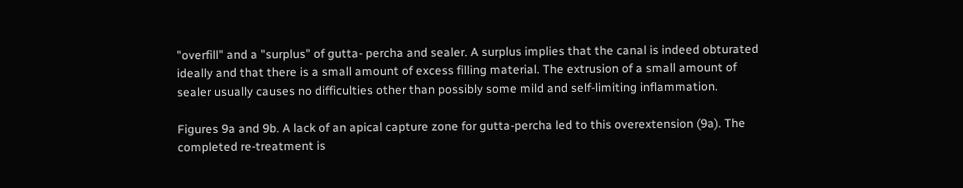"overfill" and a "surplus" of gutta- percha and sealer. A surplus implies that the canal is indeed obturated ideally and that there is a small amount of excess filling material. The extrusion of a small amount of sealer usually causes no difficulties other than possibly some mild and self-limiting inflammation.

Figures 9a and 9b. A lack of an apical capture zone for gutta-percha led to this overextension (9a). The completed re-treatment is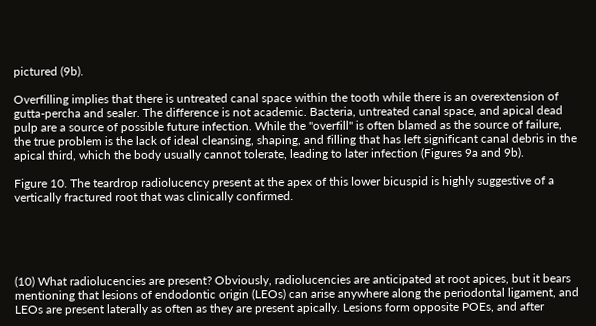pictured (9b).

Overfilling implies that there is untreated canal space within the tooth while there is an overextension of gutta-percha and sealer. The difference is not academic. Bacteria, untreated canal space, and apical dead pulp are a source of possible future infection. While the "overfill" is often blamed as the source of failure, the true problem is the lack of ideal cleansing, shaping, and filling that has left significant canal debris in the apical third, which the body usually cannot tolerate, leading to later infection (Figures 9a and 9b).

Figure 10. The teardrop radiolucency present at the apex of this lower bicuspid is highly suggestive of a vertically fractured root that was clinically confirmed.





(10) What radiolucencies are present? Obviously, radiolucencies are anticipated at root apices, but it bears mentioning that lesions of endodontic origin (LEOs) can arise anywhere along the periodontal ligament, and LEOs are present laterally as often as they are present apically. Lesions form opposite POEs, and after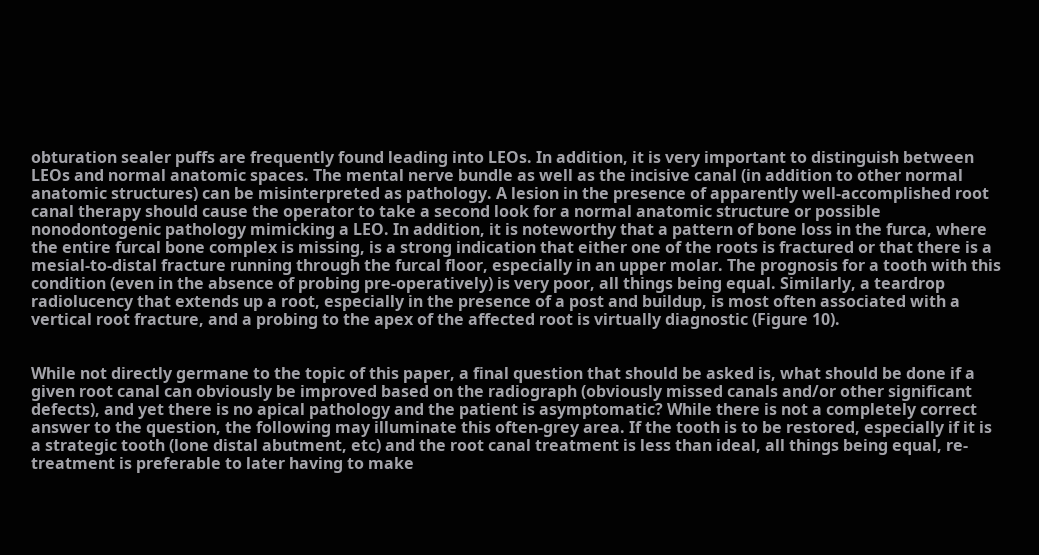obturation sealer puffs are frequently found leading into LEOs. In addition, it is very important to distinguish between LEOs and normal anatomic spaces. The mental nerve bundle as well as the incisive canal (in addition to other normal anatomic structures) can be misinterpreted as pathology. A lesion in the presence of apparently well-accomplished root canal therapy should cause the operator to take a second look for a normal anatomic structure or possible nonodontogenic pathology mimicking a LEO. In addition, it is noteworthy that a pattern of bone loss in the furca, where the entire furcal bone complex is missing, is a strong indication that either one of the roots is fractured or that there is a mesial-to-distal fracture running through the furcal floor, especially in an upper molar. The prognosis for a tooth with this condition (even in the absence of probing pre-operatively) is very poor, all things being equal. Similarly, a teardrop radiolucency that extends up a root, especially in the presence of a post and buildup, is most often associated with a vertical root fracture, and a probing to the apex of the affected root is virtually diagnostic (Figure 10).


While not directly germane to the topic of this paper, a final question that should be asked is, what should be done if a given root canal can obviously be improved based on the radiograph (obviously missed canals and/or other significant defects), and yet there is no apical pathology and the patient is asymptomatic? While there is not a completely correct answer to the question, the following may illuminate this often-grey area. If the tooth is to be restored, especially if it is a strategic tooth (lone distal abutment, etc) and the root canal treatment is less than ideal, all things being equal, re-treatment is preferable to later having to make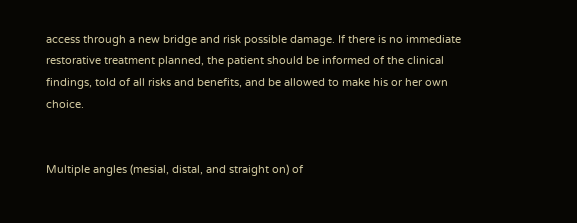access through a new bridge and risk possible damage. If there is no immediate restorative treatment planned, the patient should be informed of the clinical findings, told of all risks and benefits, and be allowed to make his or her own choice.


Multiple angles (mesial, distal, and straight on) of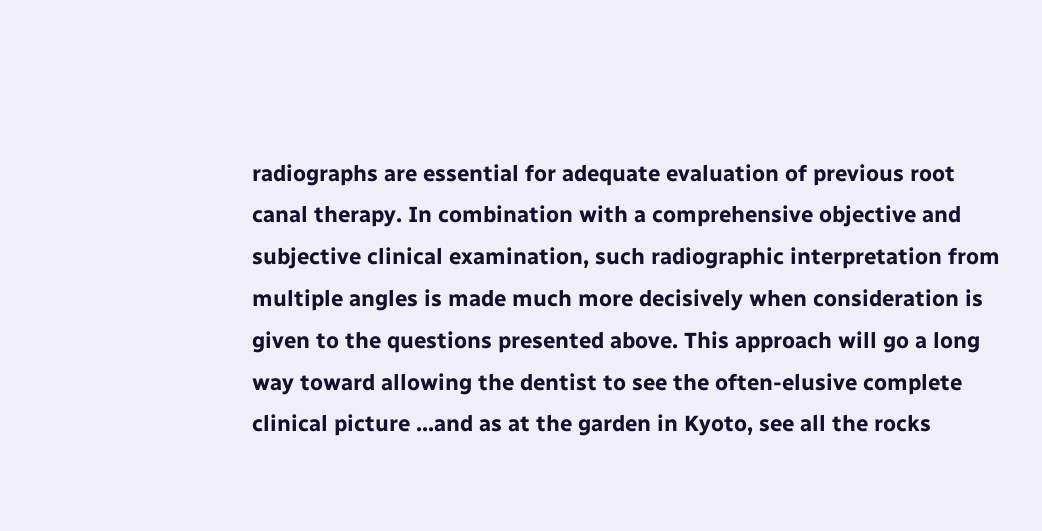radiographs are essential for adequate evaluation of previous root canal therapy. In combination with a comprehensive objective and subjective clinical examination, such radiographic interpretation from multiple angles is made much more decisively when consideration is given to the questions presented above. This approach will go a long way toward allowing the dentist to see the often-elusive complete clinical picture ...and as at the garden in Kyoto, see all the rocks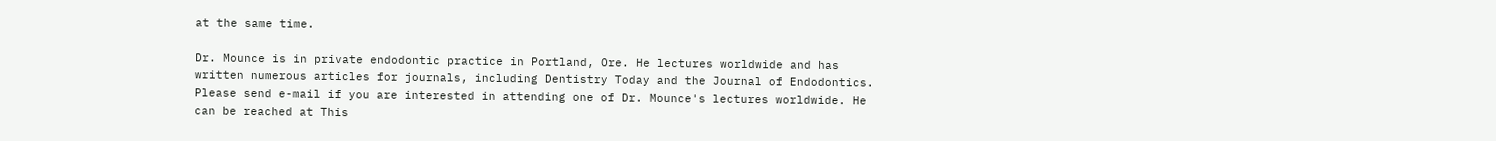at the same time.

Dr. Mounce is in private endodontic practice in Portland, Ore. He lectures worldwide and has written numerous articles for journals, including Dentistry Today and the Journal of Endodontics. Please send e-mail if you are interested in attending one of Dr. Mounce's lectures worldwide. He can be reached at This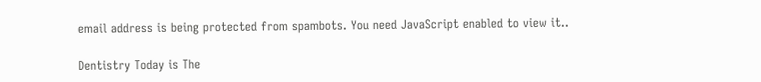email address is being protected from spambots. You need JavaScript enabled to view it..

Dentistry Today is The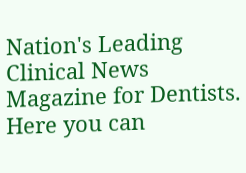Nation's Leading Clinical News Magazine for Dentists. Here you can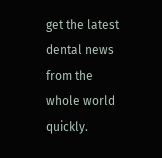get the latest dental news from the whole world quickly.